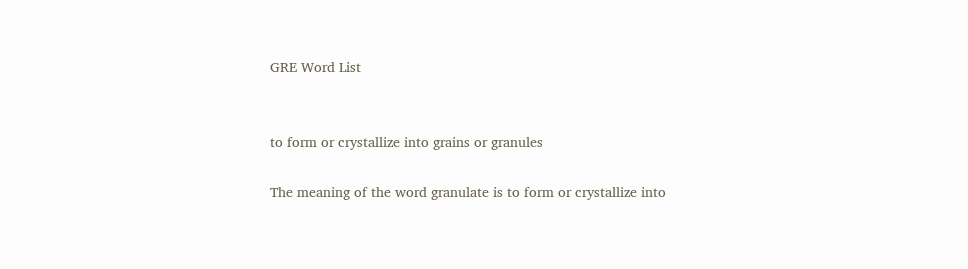GRE Word List


to form or crystallize into grains or granules

The meaning of the word granulate is to form or crystallize into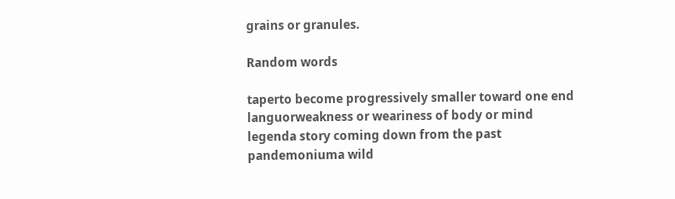grains or granules.

Random words

taperto become progressively smaller toward one end
languorweakness or weariness of body or mind
legenda story coming down from the past
pandemoniuma wild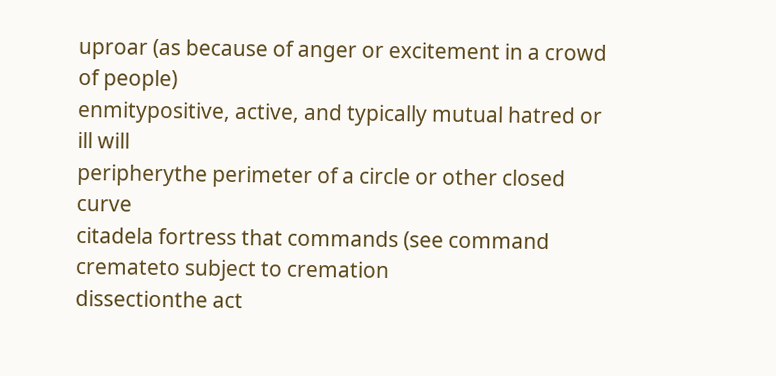uproar (as because of anger or excitement in a crowd of people)
enmitypositive, active, and typically mutual hatred or ill will
peripherythe perimeter of a circle or other closed curve
citadela fortress that commands (see command
cremateto subject to cremation
dissectionthe act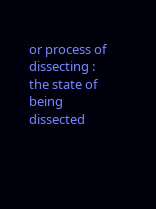or process of dissecting : the state of being dissected